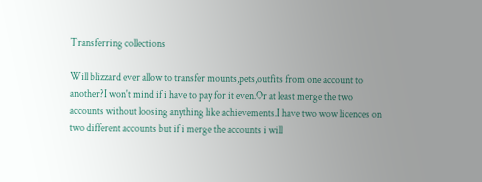Transferring collections

Will blizzard ever allow to transfer mounts,pets,outfits from one account to another?I won't mind if i have to pay for it even.Or at least merge the two accounts without loosing anything like achievements.I have two wow licences on two different accounts but if i merge the accounts i will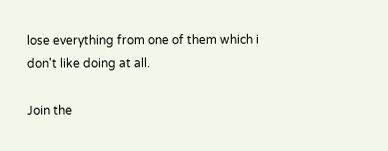lose everything from one of them which i don't like doing at all.

Join the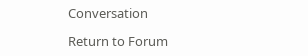Conversation

Return to Forum